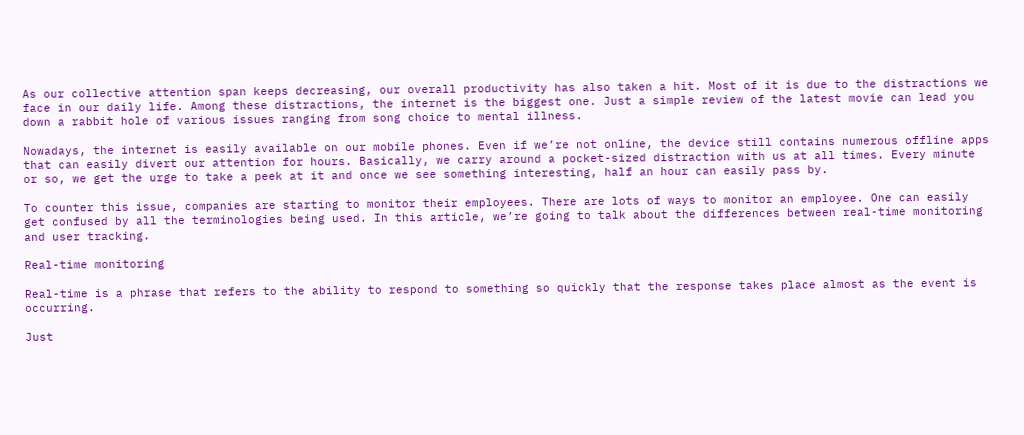As our collective attention span keeps decreasing, our overall productivity has also taken a hit. Most of it is due to the distractions we face in our daily life. Among these distractions, the internet is the biggest one. Just a simple review of the latest movie can lead you down a rabbit hole of various issues ranging from song choice to mental illness.

Nowadays, the internet is easily available on our mobile phones. Even if we’re not online, the device still contains numerous offline apps that can easily divert our attention for hours. Basically, we carry around a pocket-sized distraction with us at all times. Every minute or so, we get the urge to take a peek at it and once we see something interesting, half an hour can easily pass by.

To counter this issue, companies are starting to monitor their employees. There are lots of ways to monitor an employee. One can easily get confused by all the terminologies being used. In this article, we’re going to talk about the differences between real-time monitoring and user tracking.

Real-time monitoring

Real-time is a phrase that refers to the ability to respond to something so quickly that the response takes place almost as the event is occurring.

Just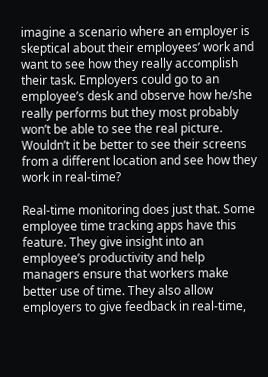imagine a scenario where an employer is skeptical about their employees’ work and want to see how they really accomplish their task. Employers could go to an employee’s desk and observe how he/she really performs but they most probably won’t be able to see the real picture. Wouldn’t it be better to see their screens from a different location and see how they work in real-time?

Real-time monitoring does just that. Some employee time tracking apps have this feature. They give insight into an employee’s productivity and help managers ensure that workers make better use of time. They also allow employers to give feedback in real-time,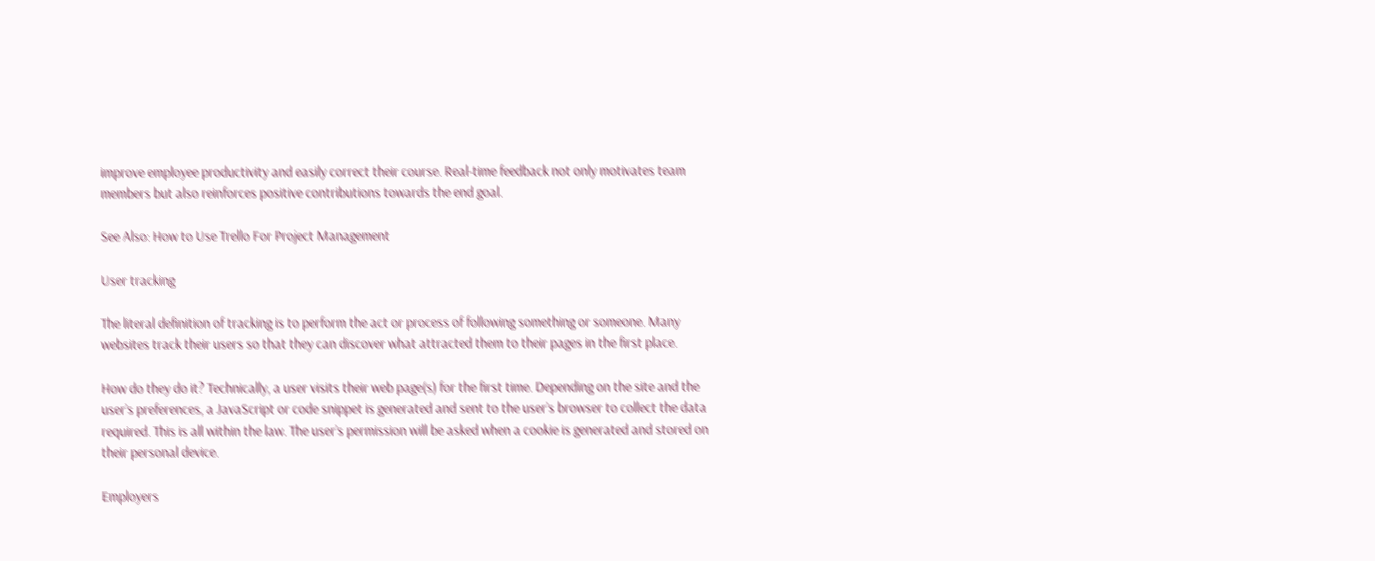improve employee productivity and easily correct their course. Real-time feedback not only motivates team members but also reinforces positive contributions towards the end goal.

See Also: How to Use Trello For Project Management

User tracking

The literal definition of tracking is to perform the act or process of following something or someone. Many websites track their users so that they can discover what attracted them to their pages in the first place.

How do they do it? Technically, a user visits their web page(s) for the first time. Depending on the site and the user’s preferences, a JavaScript or code snippet is generated and sent to the user’s browser to collect the data required. This is all within the law. The user’s permission will be asked when a cookie is generated and stored on their personal device.

Employers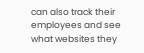can also track their employees and see what websites they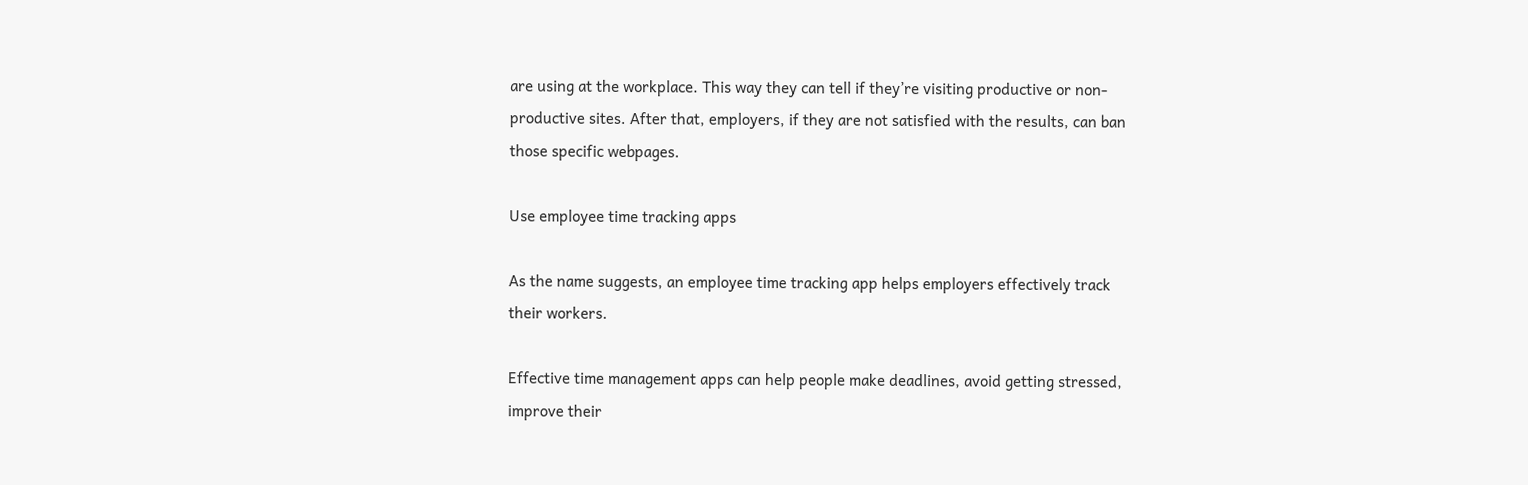are using at the workplace. This way they can tell if they’re visiting productive or non-productive sites. After that, employers, if they are not satisfied with the results, can ban those specific webpages.

Use employee time tracking apps

As the name suggests, an employee time tracking app helps employers effectively track their workers.

Effective time management apps can help people make deadlines, avoid getting stressed, improve their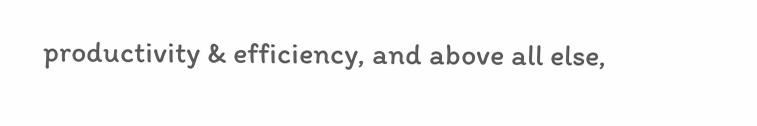productivity & efficiency, and above all else,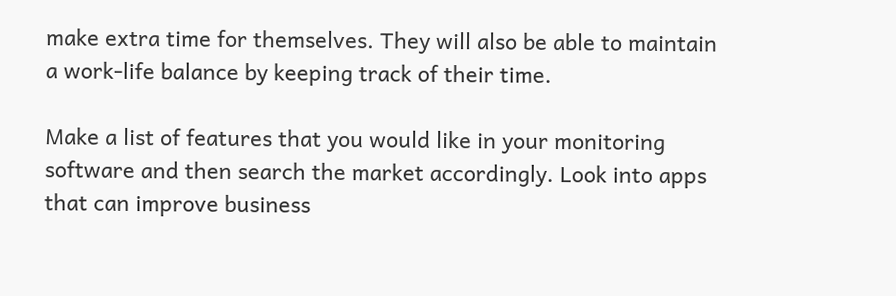make extra time for themselves. They will also be able to maintain a work-life balance by keeping track of their time.

Make a list of features that you would like in your monitoring software and then search the market accordingly. Look into apps that can improve business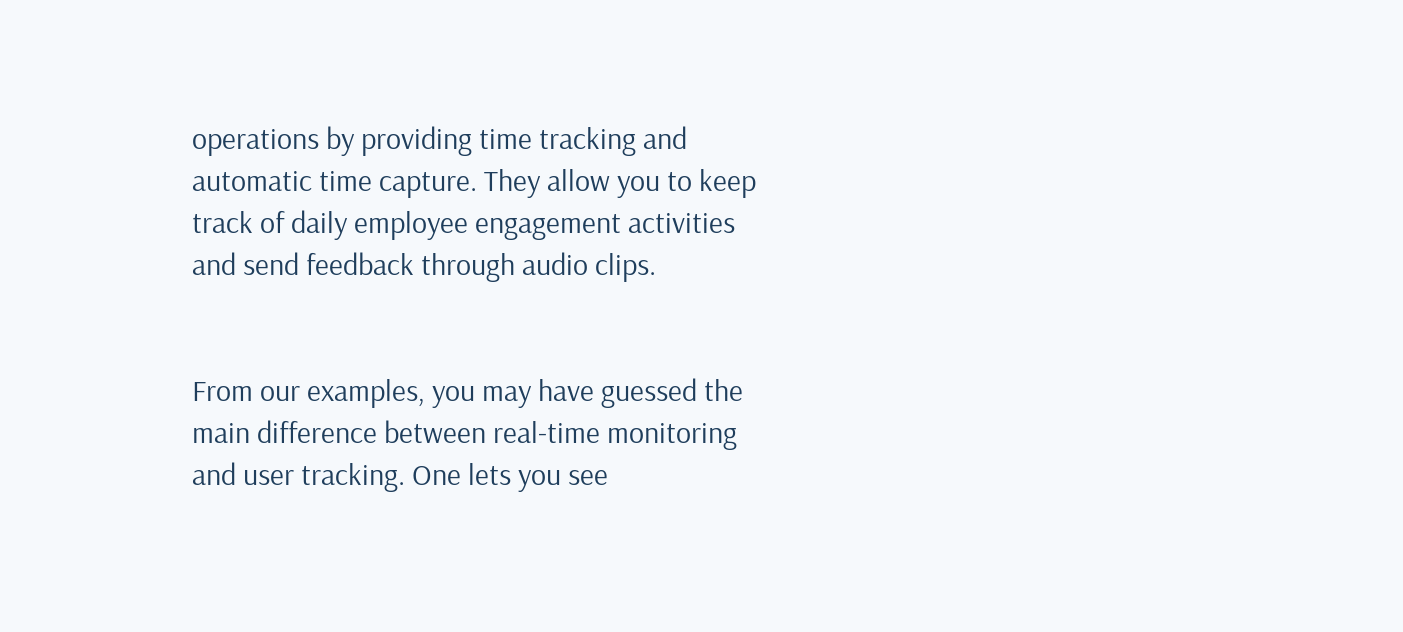operations by providing time tracking and automatic time capture. They allow you to keep track of daily employee engagement activities and send feedback through audio clips.


From our examples, you may have guessed the main difference between real-time monitoring and user tracking. One lets you see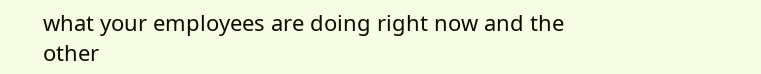what your employees are doing right now and the other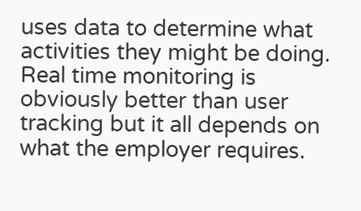uses data to determine what activities they might be doing. Real time monitoring is obviously better than user tracking but it all depends on what the employer requires.